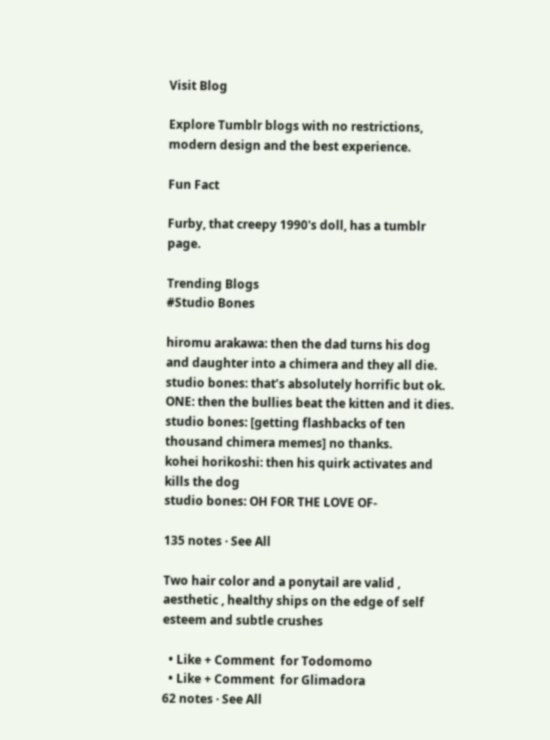Visit Blog

Explore Tumblr blogs with no restrictions, modern design and the best experience.

Fun Fact

Furby, that creepy 1990's doll, has a tumblr page.

Trending Blogs
#Studio Bones

hiromu arakawa: then the dad turns his dog and daughter into a chimera and they all die.
studio bones: that’s absolutely horrific but ok.
ONE: then the bullies beat the kitten and it dies.
studio bones: [getting flashbacks of ten thousand chimera memes] no thanks.
kohei horikoshi: then his quirk activates and kills the dog
studio bones: OH FOR THE LOVE OF-

135 notes · See All

Two hair color and a ponytail are valid , aesthetic , healthy ships on the edge of self esteem and subtle crushes

  • Like + Comment  for Todomomo
  • Like + Comment  for Glimadora
62 notes · See All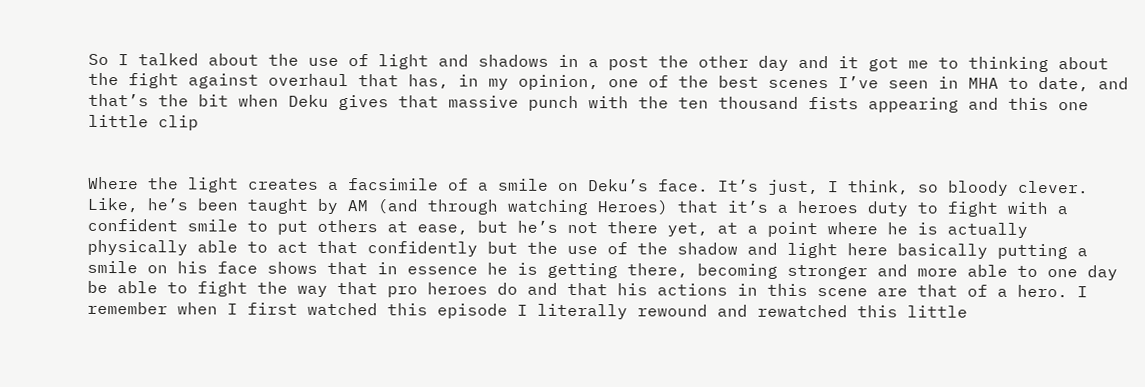So I talked about the use of light and shadows in a post the other day and it got me to thinking about the fight against overhaul that has, in my opinion, one of the best scenes I’ve seen in MHA to date, and that’s the bit when Deku gives that massive punch with the ten thousand fists appearing and this one little clip


Where the light creates a facsimile of a smile on Deku’s face. It’s just, I think, so bloody clever. Like, he’s been taught by AM (and through watching Heroes) that it’s a heroes duty to fight with a confident smile to put others at ease, but he’s not there yet, at a point where he is actually physically able to act that confidently but the use of the shadow and light here basically putting a smile on his face shows that in essence he is getting there, becoming stronger and more able to one day be able to fight the way that pro heroes do and that his actions in this scene are that of a hero. I remember when I first watched this episode I literally rewound and rewatched this little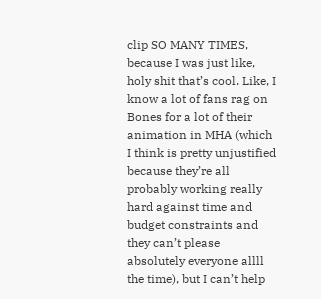clip SO MANY TIMES, because I was just like, holy shit that’s cool. Like, I know a lot of fans rag on Bones for a lot of their animation in MHA (which I think is pretty unjustified because they’re all probably working really hard against time and budget constraints and they can’t please absolutely everyone allll the time), but I can’t help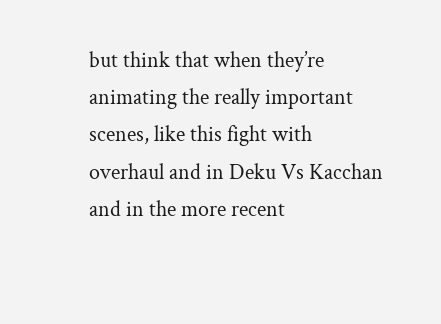but think that when they’re animating the really important scenes, like this fight with overhaul and in Deku Vs Kacchan and in the more recent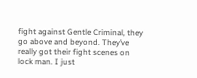fight against Gentle Criminal, they go above and beyond. They’ve really got their fight scenes on lock man. I just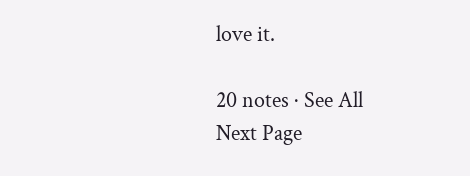love it.

20 notes · See All
Next Page